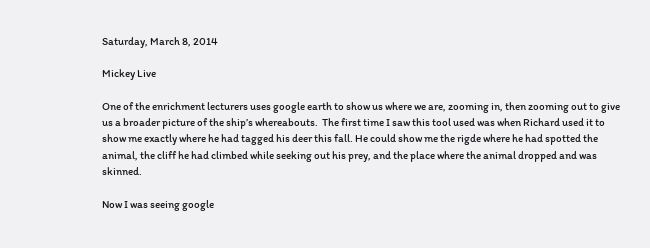Saturday, March 8, 2014

Mickey Live

One of the enrichment lecturers uses google earth to show us where we are, zooming in, then zooming out to give us a broader picture of the ship’s whereabouts.  The first time I saw this tool used was when Richard used it to show me exactly where he had tagged his deer this fall. He could show me the rigde where he had spotted the animal, the cliff he had climbed while seeking out his prey, and the place where the animal dropped and was skinned.

Now I was seeing google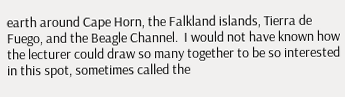earth around Cape Horn, the Falkland islands, Tierra de Fuego, and the Beagle Channel.  I would not have known how the lecturer could draw so many together to be so interested in this spot, sometimes called the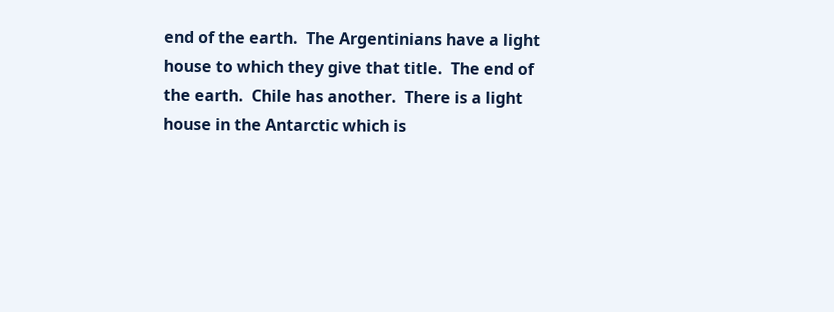end of the earth.  The Argentinians have a light house to which they give that title.  The end of the earth.  Chile has another.  There is a light house in the Antarctic which is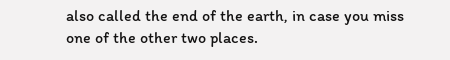also called the end of the earth, in case you miss one of the other two places.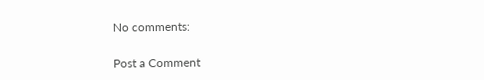No comments:

Post a Comment